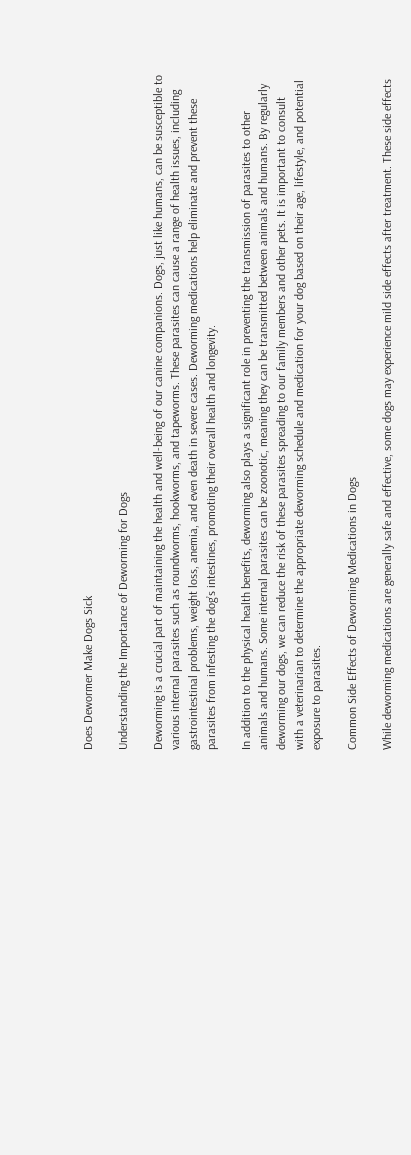Does Dewormer Make Dogs Sick

Understanding the Importance of Deworming for Dogs

Deworming is a crucial part of maintaining the health and well-being of our canine companions. Dogs, just like humans, can be susceptible to various internal parasites such as roundworms, hookworms, and tapeworms. These parasites can cause a range of health issues, including gastrointestinal problems, weight loss, anemia, and even death in severe cases. Deworming medications help eliminate and prevent these parasites from infesting the dog’s intestines, promoting their overall health and longevity.

In addition to the physical health benefits, deworming also plays a significant role in preventing the transmission of parasites to other animals and humans. Some internal parasites can be zoonotic, meaning they can be transmitted between animals and humans. By regularly deworming our dogs, we can reduce the risk of these parasites spreading to our family members and other pets. It is important to consult with a veterinarian to determine the appropriate deworming schedule and medication for your dog based on their age, lifestyle, and potential exposure to parasites.

Common Side Effects of Deworming Medications in Dogs

While deworming medications are generally safe and effective, some dogs may experience mild side effects after treatment. These side effects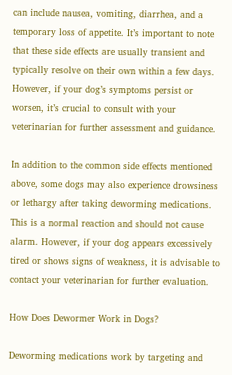can include nausea, vomiting, diarrhea, and a temporary loss of appetite. It’s important to note that these side effects are usually transient and typically resolve on their own within a few days. However, if your dog’s symptoms persist or worsen, it’s crucial to consult with your veterinarian for further assessment and guidance.

In addition to the common side effects mentioned above, some dogs may also experience drowsiness or lethargy after taking deworming medications. This is a normal reaction and should not cause alarm. However, if your dog appears excessively tired or shows signs of weakness, it is advisable to contact your veterinarian for further evaluation.

How Does Dewormer Work in Dogs?

Deworming medications work by targeting and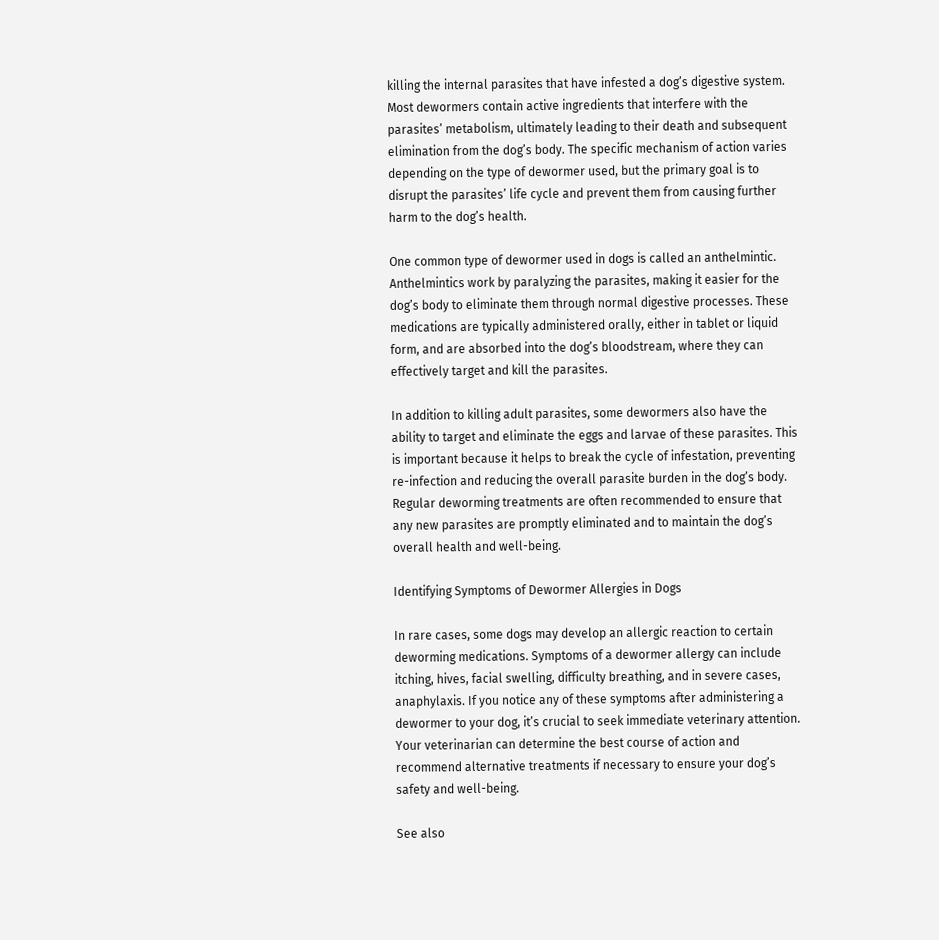killing the internal parasites that have infested a dog’s digestive system. Most dewormers contain active ingredients that interfere with the parasites’ metabolism, ultimately leading to their death and subsequent elimination from the dog’s body. The specific mechanism of action varies depending on the type of dewormer used, but the primary goal is to disrupt the parasites’ life cycle and prevent them from causing further harm to the dog’s health.

One common type of dewormer used in dogs is called an anthelmintic. Anthelmintics work by paralyzing the parasites, making it easier for the dog’s body to eliminate them through normal digestive processes. These medications are typically administered orally, either in tablet or liquid form, and are absorbed into the dog’s bloodstream, where they can effectively target and kill the parasites.

In addition to killing adult parasites, some dewormers also have the ability to target and eliminate the eggs and larvae of these parasites. This is important because it helps to break the cycle of infestation, preventing re-infection and reducing the overall parasite burden in the dog’s body. Regular deworming treatments are often recommended to ensure that any new parasites are promptly eliminated and to maintain the dog’s overall health and well-being.

Identifying Symptoms of Dewormer Allergies in Dogs

In rare cases, some dogs may develop an allergic reaction to certain deworming medications. Symptoms of a dewormer allergy can include itching, hives, facial swelling, difficulty breathing, and in severe cases, anaphylaxis. If you notice any of these symptoms after administering a dewormer to your dog, it’s crucial to seek immediate veterinary attention. Your veterinarian can determine the best course of action and recommend alternative treatments if necessary to ensure your dog’s safety and well-being.

See also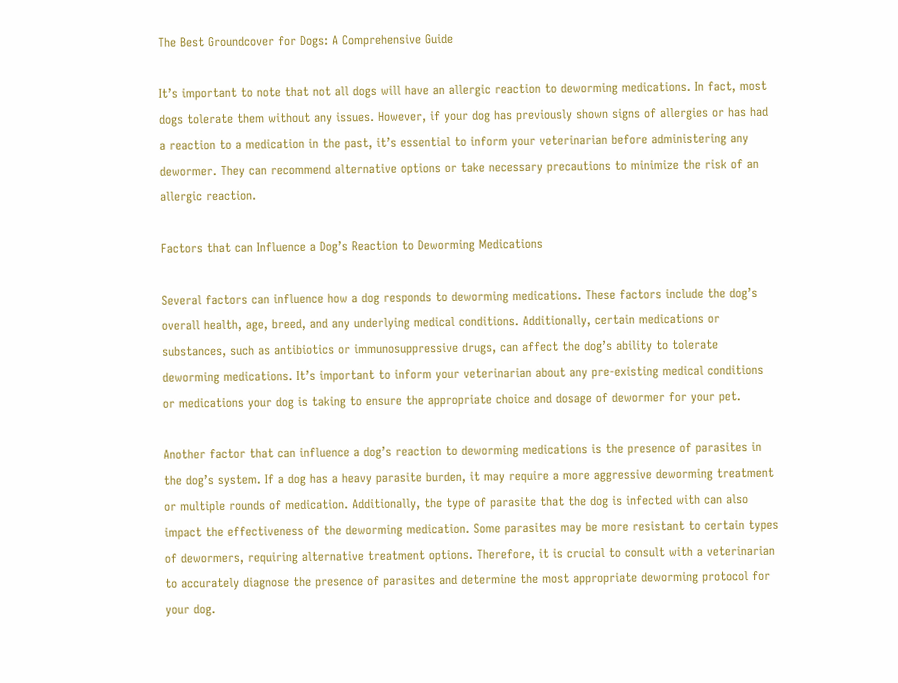The Best Groundcover for Dogs: A Comprehensive Guide

It’s important to note that not all dogs will have an allergic reaction to deworming medications. In fact, most dogs tolerate them without any issues. However, if your dog has previously shown signs of allergies or has had a reaction to a medication in the past, it’s essential to inform your veterinarian before administering any dewormer. They can recommend alternative options or take necessary precautions to minimize the risk of an allergic reaction.

Factors that can Influence a Dog’s Reaction to Deworming Medications

Several factors can influence how a dog responds to deworming medications. These factors include the dog’s overall health, age, breed, and any underlying medical conditions. Additionally, certain medications or substances, such as antibiotics or immunosuppressive drugs, can affect the dog’s ability to tolerate deworming medications. It’s important to inform your veterinarian about any pre-existing medical conditions or medications your dog is taking to ensure the appropriate choice and dosage of dewormer for your pet.

Another factor that can influence a dog’s reaction to deworming medications is the presence of parasites in the dog’s system. If a dog has a heavy parasite burden, it may require a more aggressive deworming treatment or multiple rounds of medication. Additionally, the type of parasite that the dog is infected with can also impact the effectiveness of the deworming medication. Some parasites may be more resistant to certain types of dewormers, requiring alternative treatment options. Therefore, it is crucial to consult with a veterinarian to accurately diagnose the presence of parasites and determine the most appropriate deworming protocol for your dog.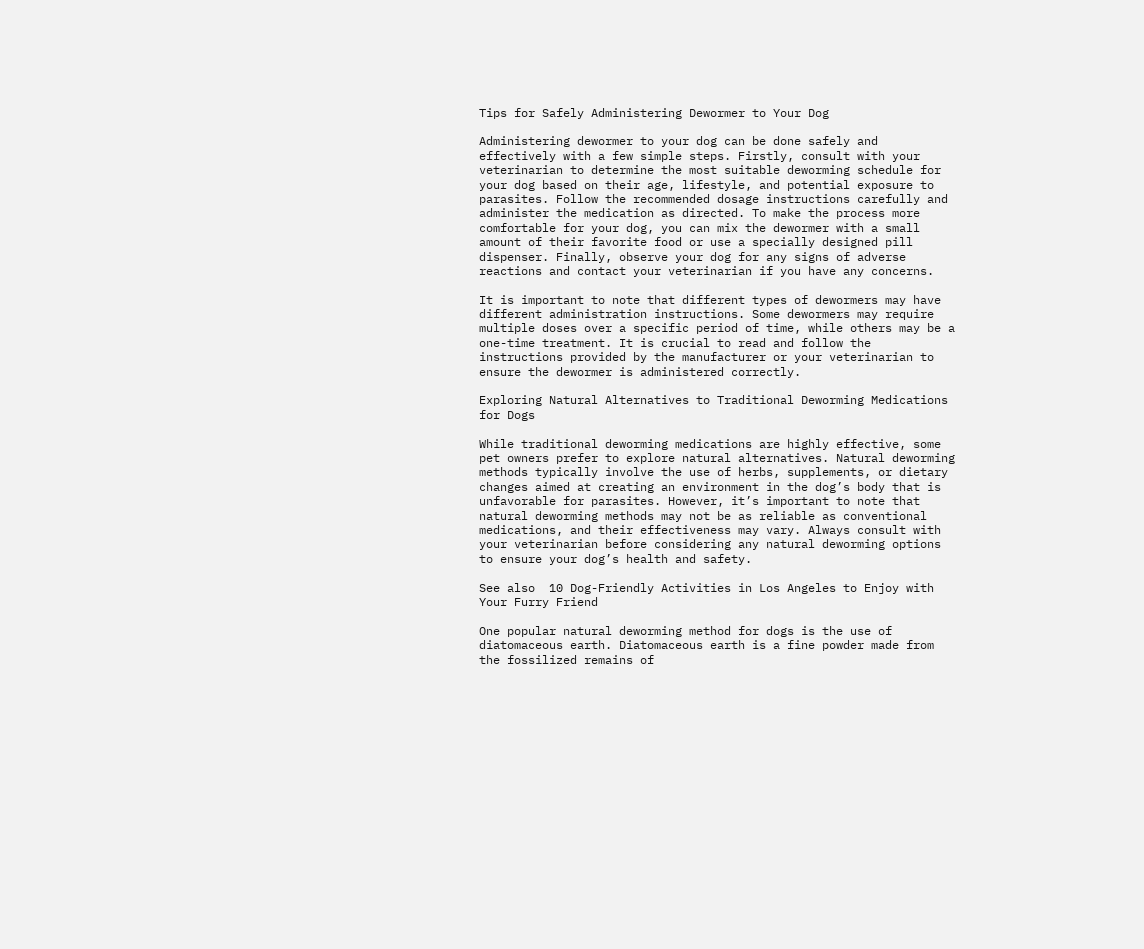Tips for Safely Administering Dewormer to Your Dog

Administering dewormer to your dog can be done safely and effectively with a few simple steps. Firstly, consult with your veterinarian to determine the most suitable deworming schedule for your dog based on their age, lifestyle, and potential exposure to parasites. Follow the recommended dosage instructions carefully and administer the medication as directed. To make the process more comfortable for your dog, you can mix the dewormer with a small amount of their favorite food or use a specially designed pill dispenser. Finally, observe your dog for any signs of adverse reactions and contact your veterinarian if you have any concerns.

It is important to note that different types of dewormers may have different administration instructions. Some dewormers may require multiple doses over a specific period of time, while others may be a one-time treatment. It is crucial to read and follow the instructions provided by the manufacturer or your veterinarian to ensure the dewormer is administered correctly.

Exploring Natural Alternatives to Traditional Deworming Medications for Dogs

While traditional deworming medications are highly effective, some pet owners prefer to explore natural alternatives. Natural deworming methods typically involve the use of herbs, supplements, or dietary changes aimed at creating an environment in the dog’s body that is unfavorable for parasites. However, it’s important to note that natural deworming methods may not be as reliable as conventional medications, and their effectiveness may vary. Always consult with your veterinarian before considering any natural deworming options to ensure your dog’s health and safety.

See also  10 Dog-Friendly Activities in Los Angeles to Enjoy with Your Furry Friend

One popular natural deworming method for dogs is the use of diatomaceous earth. Diatomaceous earth is a fine powder made from the fossilized remains of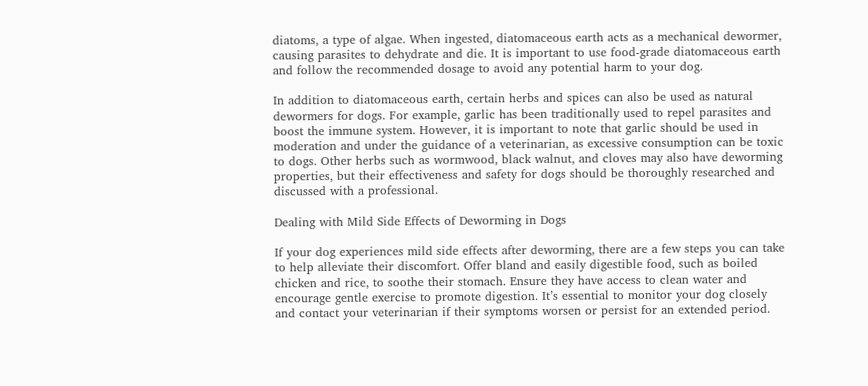diatoms, a type of algae. When ingested, diatomaceous earth acts as a mechanical dewormer, causing parasites to dehydrate and die. It is important to use food-grade diatomaceous earth and follow the recommended dosage to avoid any potential harm to your dog.

In addition to diatomaceous earth, certain herbs and spices can also be used as natural dewormers for dogs. For example, garlic has been traditionally used to repel parasites and boost the immune system. However, it is important to note that garlic should be used in moderation and under the guidance of a veterinarian, as excessive consumption can be toxic to dogs. Other herbs such as wormwood, black walnut, and cloves may also have deworming properties, but their effectiveness and safety for dogs should be thoroughly researched and discussed with a professional.

Dealing with Mild Side Effects of Deworming in Dogs

If your dog experiences mild side effects after deworming, there are a few steps you can take to help alleviate their discomfort. Offer bland and easily digestible food, such as boiled chicken and rice, to soothe their stomach. Ensure they have access to clean water and encourage gentle exercise to promote digestion. It’s essential to monitor your dog closely and contact your veterinarian if their symptoms worsen or persist for an extended period.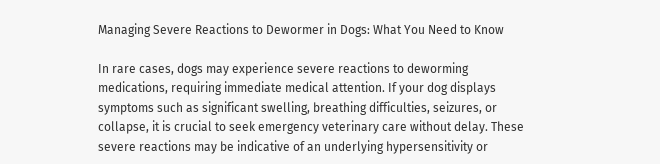Managing Severe Reactions to Dewormer in Dogs: What You Need to Know

In rare cases, dogs may experience severe reactions to deworming medications, requiring immediate medical attention. If your dog displays symptoms such as significant swelling, breathing difficulties, seizures, or collapse, it is crucial to seek emergency veterinary care without delay. These severe reactions may be indicative of an underlying hypersensitivity or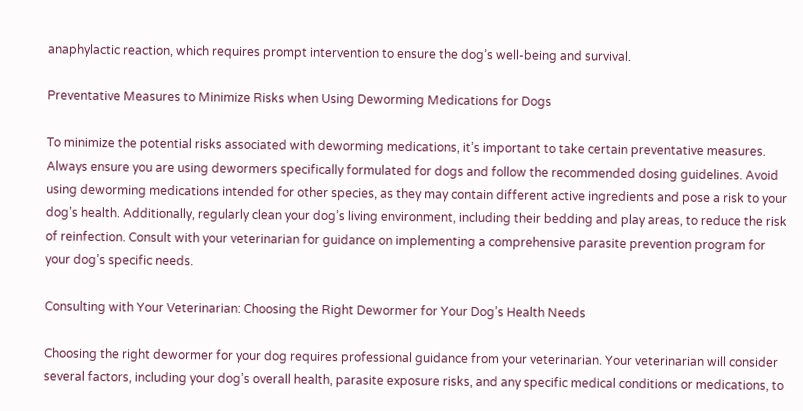anaphylactic reaction, which requires prompt intervention to ensure the dog’s well-being and survival.

Preventative Measures to Minimize Risks when Using Deworming Medications for Dogs

To minimize the potential risks associated with deworming medications, it’s important to take certain preventative measures. Always ensure you are using dewormers specifically formulated for dogs and follow the recommended dosing guidelines. Avoid using deworming medications intended for other species, as they may contain different active ingredients and pose a risk to your dog’s health. Additionally, regularly clean your dog’s living environment, including their bedding and play areas, to reduce the risk of reinfection. Consult with your veterinarian for guidance on implementing a comprehensive parasite prevention program for your dog’s specific needs.

Consulting with Your Veterinarian: Choosing the Right Dewormer for Your Dog’s Health Needs

Choosing the right dewormer for your dog requires professional guidance from your veterinarian. Your veterinarian will consider several factors, including your dog’s overall health, parasite exposure risks, and any specific medical conditions or medications, to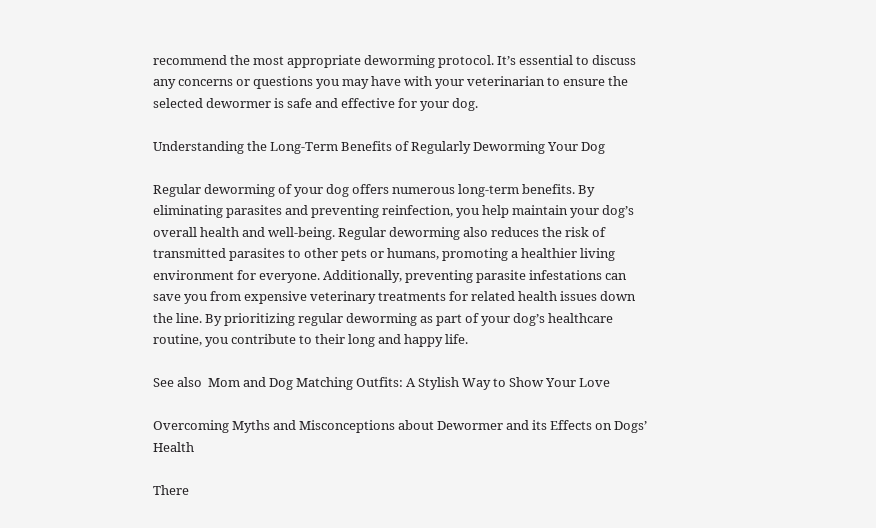recommend the most appropriate deworming protocol. It’s essential to discuss any concerns or questions you may have with your veterinarian to ensure the selected dewormer is safe and effective for your dog.

Understanding the Long-Term Benefits of Regularly Deworming Your Dog

Regular deworming of your dog offers numerous long-term benefits. By eliminating parasites and preventing reinfection, you help maintain your dog’s overall health and well-being. Regular deworming also reduces the risk of transmitted parasites to other pets or humans, promoting a healthier living environment for everyone. Additionally, preventing parasite infestations can save you from expensive veterinary treatments for related health issues down the line. By prioritizing regular deworming as part of your dog’s healthcare routine, you contribute to their long and happy life.

See also  Mom and Dog Matching Outfits: A Stylish Way to Show Your Love

Overcoming Myths and Misconceptions about Dewormer and its Effects on Dogs’ Health

There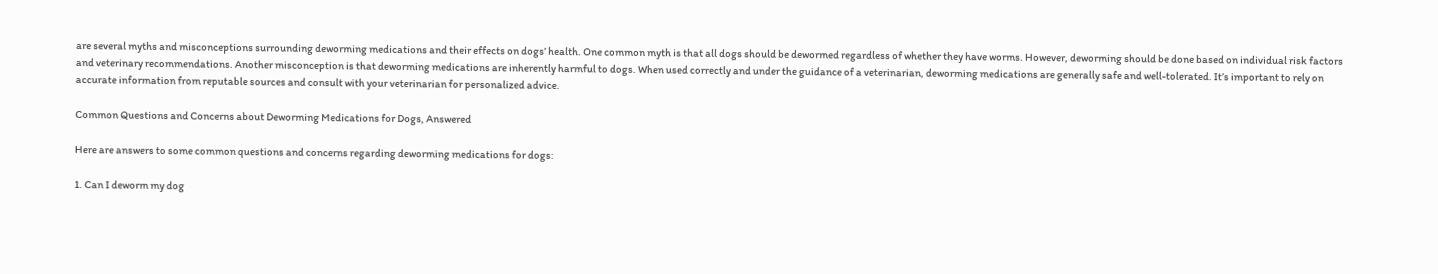are several myths and misconceptions surrounding deworming medications and their effects on dogs’ health. One common myth is that all dogs should be dewormed regardless of whether they have worms. However, deworming should be done based on individual risk factors and veterinary recommendations. Another misconception is that deworming medications are inherently harmful to dogs. When used correctly and under the guidance of a veterinarian, deworming medications are generally safe and well-tolerated. It’s important to rely on accurate information from reputable sources and consult with your veterinarian for personalized advice.

Common Questions and Concerns about Deworming Medications for Dogs, Answered

Here are answers to some common questions and concerns regarding deworming medications for dogs:

1. Can I deworm my dog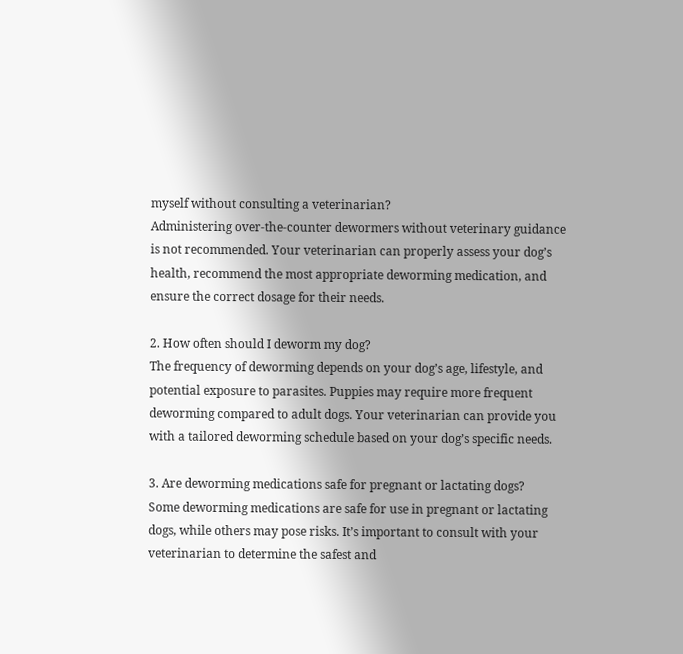myself without consulting a veterinarian?
Administering over-the-counter dewormers without veterinary guidance is not recommended. Your veterinarian can properly assess your dog’s health, recommend the most appropriate deworming medication, and ensure the correct dosage for their needs.

2. How often should I deworm my dog?
The frequency of deworming depends on your dog’s age, lifestyle, and potential exposure to parasites. Puppies may require more frequent deworming compared to adult dogs. Your veterinarian can provide you with a tailored deworming schedule based on your dog’s specific needs.

3. Are deworming medications safe for pregnant or lactating dogs?
Some deworming medications are safe for use in pregnant or lactating dogs, while others may pose risks. It’s important to consult with your veterinarian to determine the safest and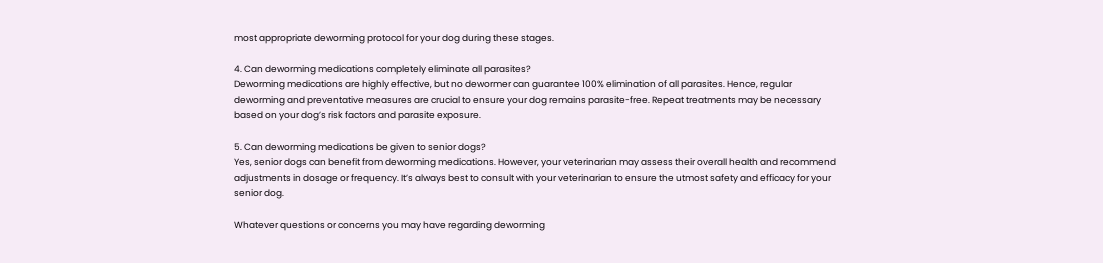most appropriate deworming protocol for your dog during these stages.

4. Can deworming medications completely eliminate all parasites?
Deworming medications are highly effective, but no dewormer can guarantee 100% elimination of all parasites. Hence, regular deworming and preventative measures are crucial to ensure your dog remains parasite-free. Repeat treatments may be necessary based on your dog’s risk factors and parasite exposure.

5. Can deworming medications be given to senior dogs?
Yes, senior dogs can benefit from deworming medications. However, your veterinarian may assess their overall health and recommend adjustments in dosage or frequency. It’s always best to consult with your veterinarian to ensure the utmost safety and efficacy for your senior dog.

Whatever questions or concerns you may have regarding deworming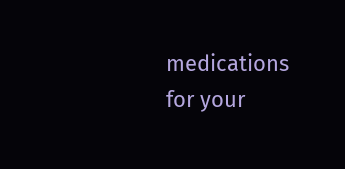medications for your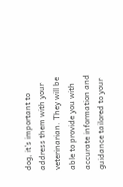dog, it’s important to address them with your veterinarian. They will be able to provide you with accurate information and guidance tailored to your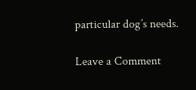particular dog’s needs.

Leave a Comment